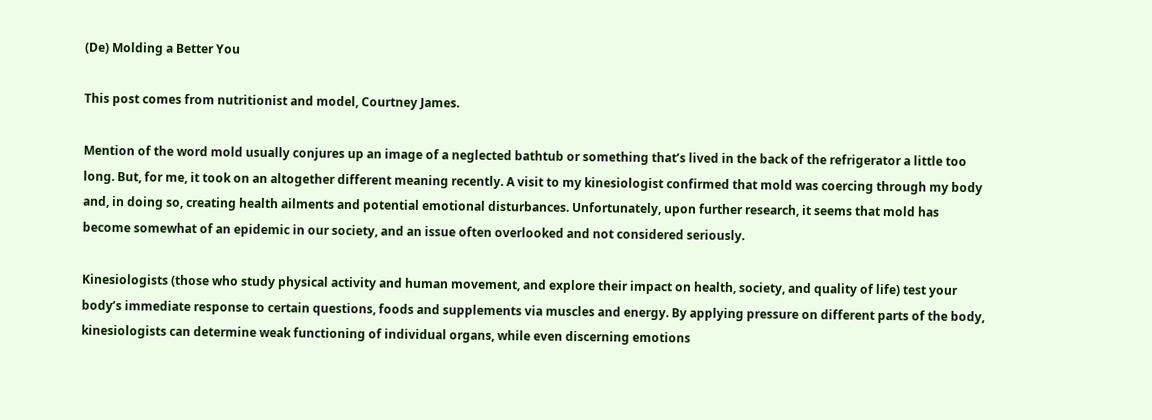(De) Molding a Better You

This post comes from nutritionist and model, Courtney James.

Mention of the word mold usually conjures up an image of a neglected bathtub or something that’s lived in the back of the refrigerator a little too long. But, for me, it took on an altogether different meaning recently. A visit to my kinesiologist confirmed that mold was coercing through my body and, in doing so, creating health ailments and potential emotional disturbances. Unfortunately, upon further research, it seems that mold has become somewhat of an epidemic in our society, and an issue often overlooked and not considered seriously.

Kinesiologists (those who study physical activity and human movement, and explore their impact on health, society, and quality of life) test your body’s immediate response to certain questions, foods and supplements via muscles and energy. By applying pressure on different parts of the body, kinesiologists can determine weak functioning of individual organs, while even discerning emotions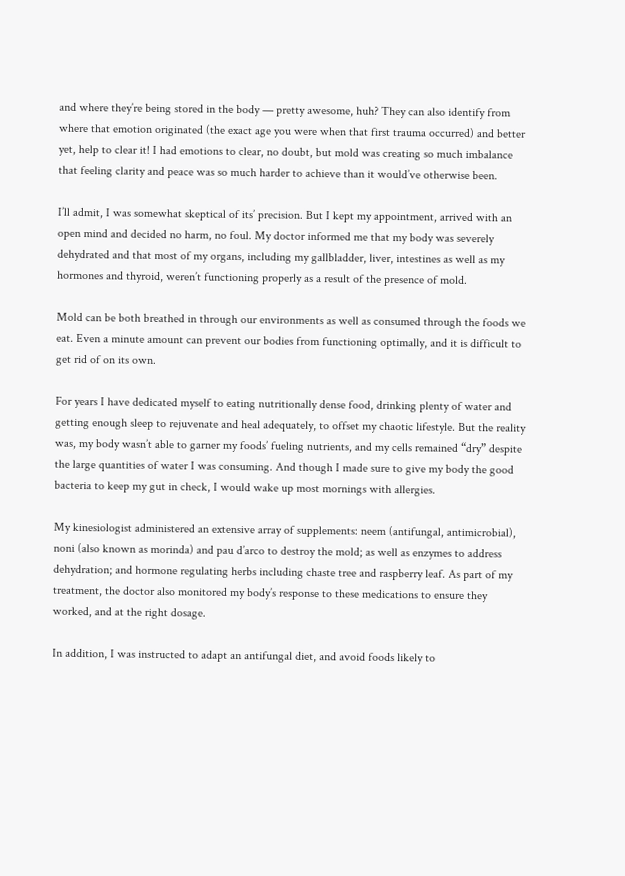and where they’re being stored in the body — pretty awesome, huh? They can also identify from where that emotion originated (the exact age you were when that first trauma occurred) and better yet, help to clear it! I had emotions to clear, no doubt, but mold was creating so much imbalance that feeling clarity and peace was so much harder to achieve than it would’ve otherwise been.

I’ll admit, I was somewhat skeptical of its’ precision. But I kept my appointment, arrived with an open mind and decided no harm, no foul. My doctor informed me that my body was severely dehydrated and that most of my organs, including my gallbladder, liver, intestines as well as my hormones and thyroid, weren’t functioning properly as a result of the presence of mold.

Mold can be both breathed in through our environments as well as consumed through the foods we eat. Even a minute amount can prevent our bodies from functioning optimally, and it is difficult to get rid of on its own.

For years I have dedicated myself to eating nutritionally dense food, drinking plenty of water and getting enough sleep to rejuvenate and heal adequately, to offset my chaotic lifestyle. But the reality was, my body wasn’t able to garner my foods’ fueling nutrients, and my cells remained “dry” despite the large quantities of water I was consuming. And though I made sure to give my body the good bacteria to keep my gut in check, I would wake up most mornings with allergies.

My kinesiologist administered an extensive array of supplements: neem (antifungal, antimicrobial), noni (also known as morinda) and pau d’arco to destroy the mold; as well as enzymes to address dehydration; and hormone regulating herbs including chaste tree and raspberry leaf. As part of my treatment, the doctor also monitored my body’s response to these medications to ensure they worked, and at the right dosage.

In addition, I was instructed to adapt an antifungal diet, and avoid foods likely to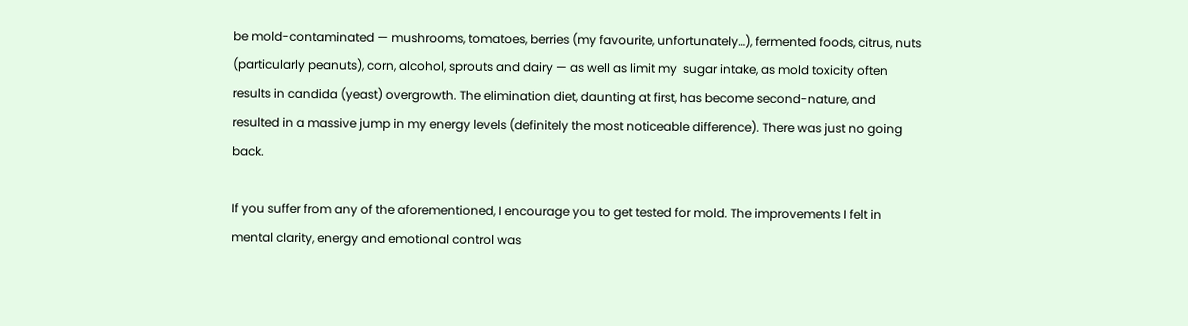be mold-contaminated — mushrooms, tomatoes, berries (my favourite, unfortunately…), fermented foods, citrus, nuts (particularly peanuts), corn, alcohol, sprouts and dairy — as well as limit my  sugar intake, as mold toxicity often results in candida (yeast) overgrowth. The elimination diet, daunting at first, has become second-nature, and resulted in a massive jump in my energy levels (definitely the most noticeable difference). There was just no going back.

If you suffer from any of the aforementioned, I encourage you to get tested for mold. The improvements I felt in mental clarity, energy and emotional control was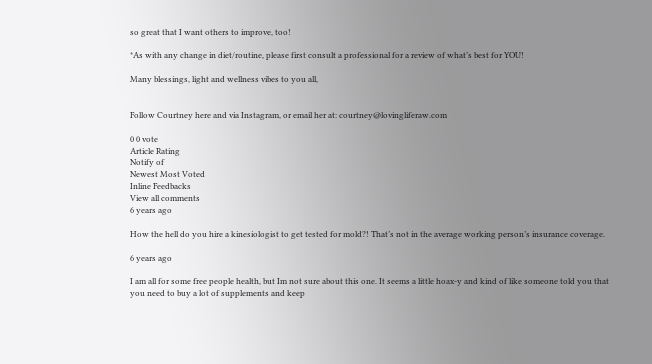so great that I want others to improve, too!

*As with any change in diet/routine, please first consult a professional for a review of what’s best for YOU!

Many blessings, light and wellness vibes to you all,


Follow Courtney here and via Instagram, or email her at: courtney@lovingliferaw.com

0 0 vote
Article Rating
Notify of
Newest Most Voted
Inline Feedbacks
View all comments
6 years ago

How the hell do you hire a kinesiologist to get tested for mold?! That’s not in the average working person’s insurance coverage.

6 years ago

I am all for some free people health, but Im not sure about this one. It seems a little hoax-y and kind of like someone told you that you need to buy a lot of supplements and keep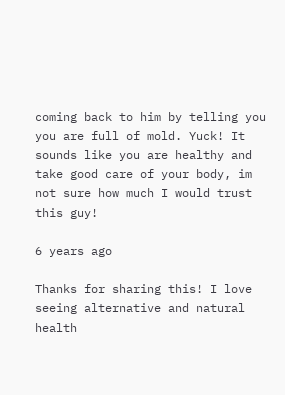coming back to him by telling you you are full of mold. Yuck! It sounds like you are healthy and take good care of your body, im not sure how much I would trust this guy!

6 years ago

Thanks for sharing this! I love seeing alternative and natural health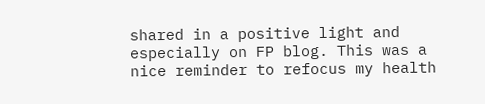shared in a positive light and especially on FP blog. This was a nice reminder to refocus my health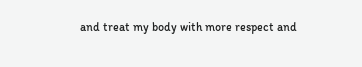and treat my body with more respect and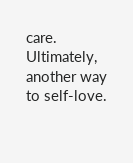care. Ultimately, another way to self-love.